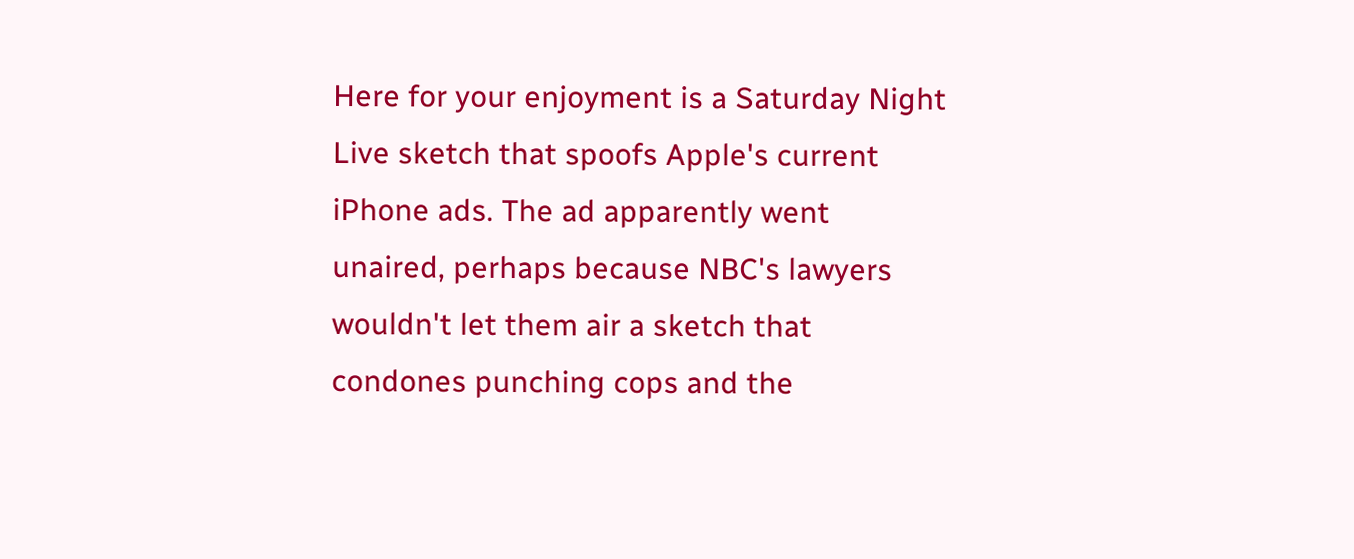Here for your enjoyment is a Saturday Night Live sketch that spoofs Apple's current iPhone ads. The ad apparently went unaired, perhaps because NBC's lawyers wouldn't let them air a sketch that condones punching cops and the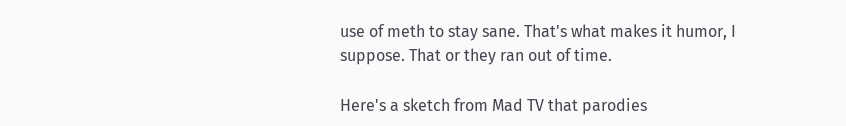use of meth to stay sane. That's what makes it humor, I suppose. That or they ran out of time.

Here's a sketch from Mad TV that parodies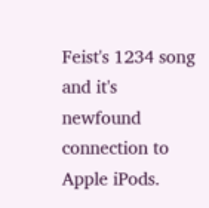Feist's 1234 song and it's newfound connection to Apple iPods.